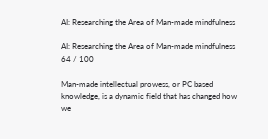AI: Researching the Area of Man-made mindfulness

AI: Researching the Area of Man-made mindfulness
64 / 100

Man-made intellectual prowess, or PC based knowledge, is a dynamic field that has changed how we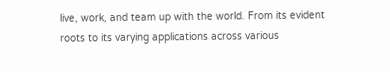live, work, and team up with the world. From its evident roots to its varying applications across various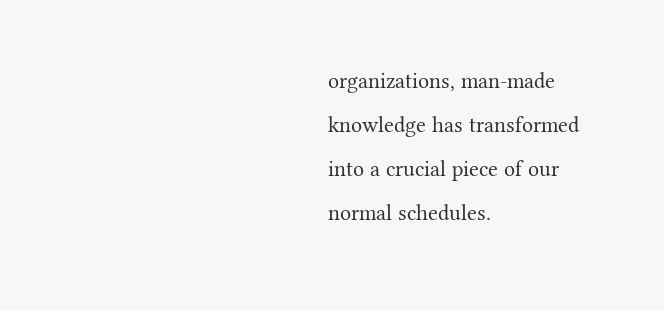organizations, man-made knowledge has transformed into a crucial piece of our normal schedules.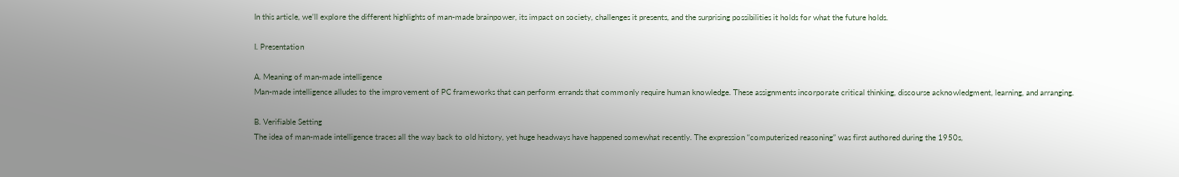In this article, we’ll explore the different highlights of man-made brainpower, its impact on society, challenges it presents, and the surprising possibilities it holds for what the future holds.

I. Presentation

A. Meaning of man-made intelligence
Man-made intelligence alludes to the improvement of PC frameworks that can perform errands that commonly require human knowledge. These assignments incorporate critical thinking, discourse acknowledgment, learning, and arranging.

B. Verifiable Setting
The idea of man-made intelligence traces all the way back to old history, yet huge headways have happened somewhat recently. The expression “computerized reasoning” was first authored during the 1950s,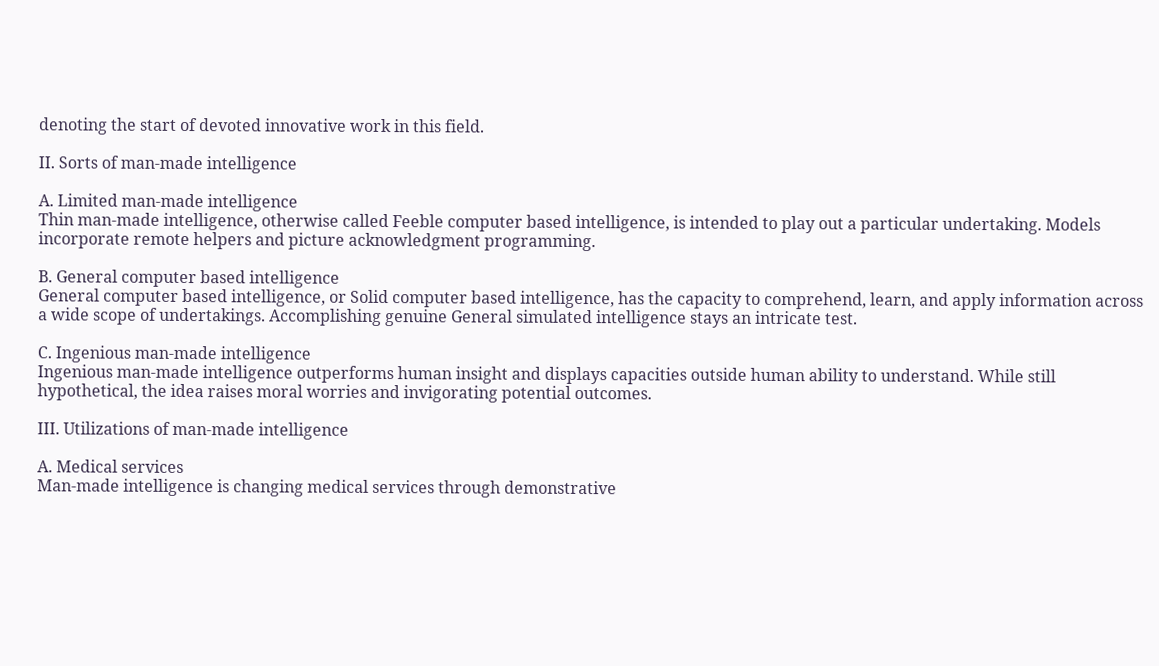denoting the start of devoted innovative work in this field.

II. Sorts of man-made intelligence

A. Limited man-made intelligence
Thin man-made intelligence, otherwise called Feeble computer based intelligence, is intended to play out a particular undertaking. Models incorporate remote helpers and picture acknowledgment programming.

B. General computer based intelligence
General computer based intelligence, or Solid computer based intelligence, has the capacity to comprehend, learn, and apply information across a wide scope of undertakings. Accomplishing genuine General simulated intelligence stays an intricate test.

C. Ingenious man-made intelligence
Ingenious man-made intelligence outperforms human insight and displays capacities outside human ability to understand. While still hypothetical, the idea raises moral worries and invigorating potential outcomes.

III. Utilizations of man-made intelligence

A. Medical services
Man-made intelligence is changing medical services through demonstrative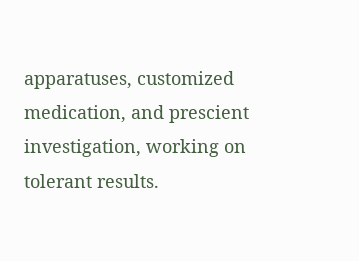apparatuses, customized medication, and prescient investigation, working on tolerant results.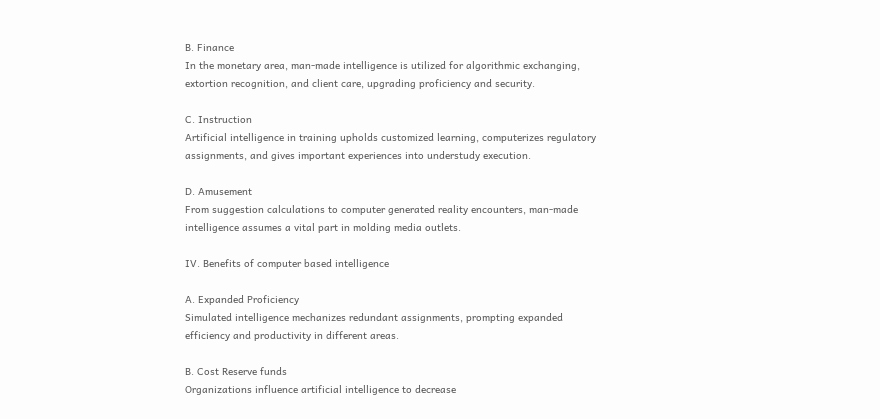B. Finance
In the monetary area, man-made intelligence is utilized for algorithmic exchanging, extortion recognition, and client care, upgrading proficiency and security.

C. Instruction
Artificial intelligence in training upholds customized learning, computerizes regulatory assignments, and gives important experiences into understudy execution.

D. Amusement
From suggestion calculations to computer generated reality encounters, man-made intelligence assumes a vital part in molding media outlets.

IV. Benefits of computer based intelligence

A. Expanded Proficiency
Simulated intelligence mechanizes redundant assignments, prompting expanded efficiency and productivity in different areas.

B. Cost Reserve funds
Organizations influence artificial intelligence to decrease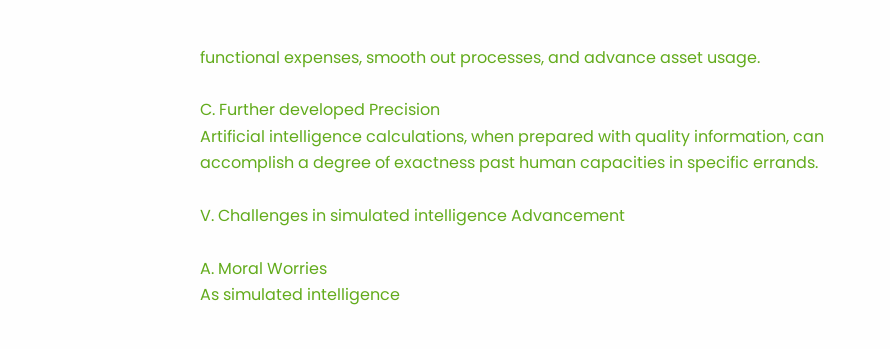functional expenses, smooth out processes, and advance asset usage.

C. Further developed Precision
Artificial intelligence calculations, when prepared with quality information, can accomplish a degree of exactness past human capacities in specific errands.

V. Challenges in simulated intelligence Advancement

A. Moral Worries
As simulated intelligence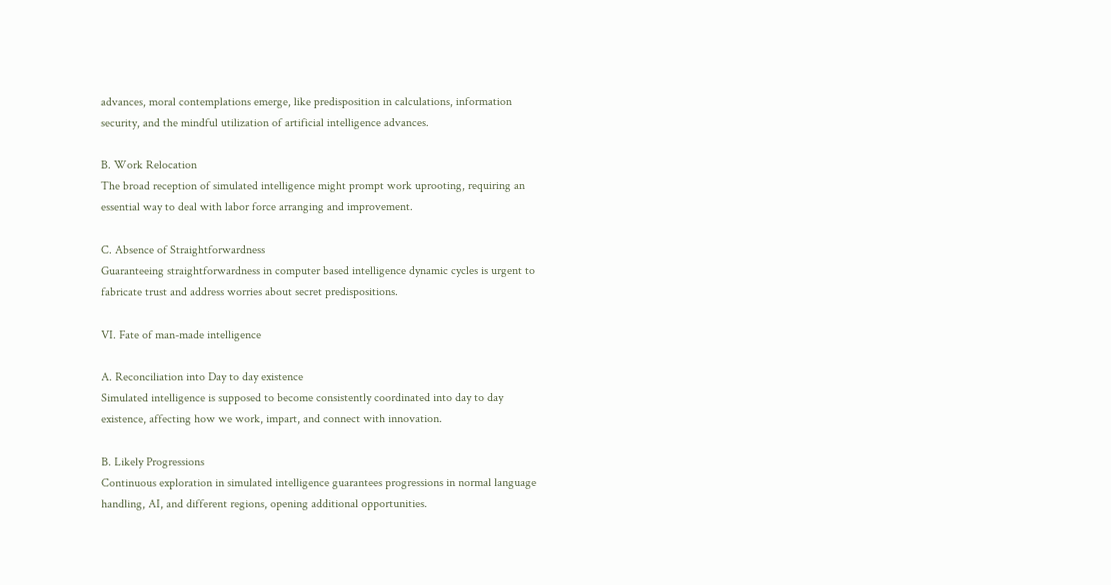advances, moral contemplations emerge, like predisposition in calculations, information security, and the mindful utilization of artificial intelligence advances.

B. Work Relocation
The broad reception of simulated intelligence might prompt work uprooting, requiring an essential way to deal with labor force arranging and improvement.

C. Absence of Straightforwardness
Guaranteeing straightforwardness in computer based intelligence dynamic cycles is urgent to fabricate trust and address worries about secret predispositions.

VI. Fate of man-made intelligence

A. Reconciliation into Day to day existence
Simulated intelligence is supposed to become consistently coordinated into day to day existence, affecting how we work, impart, and connect with innovation.

B. Likely Progressions
Continuous exploration in simulated intelligence guarantees progressions in normal language handling, AI, and different regions, opening additional opportunities.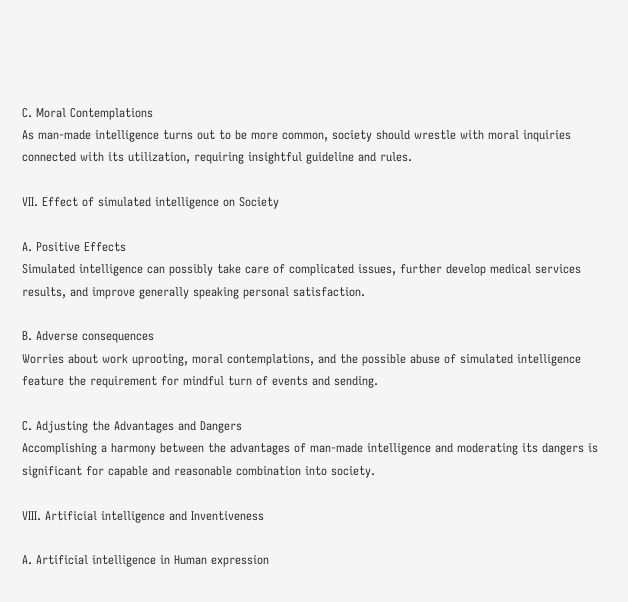C. Moral Contemplations
As man-made intelligence turns out to be more common, society should wrestle with moral inquiries connected with its utilization, requiring insightful guideline and rules.

VII. Effect of simulated intelligence on Society

A. Positive Effects
Simulated intelligence can possibly take care of complicated issues, further develop medical services results, and improve generally speaking personal satisfaction.

B. Adverse consequences
Worries about work uprooting, moral contemplations, and the possible abuse of simulated intelligence feature the requirement for mindful turn of events and sending.

C. Adjusting the Advantages and Dangers
Accomplishing a harmony between the advantages of man-made intelligence and moderating its dangers is significant for capable and reasonable combination into society.

VIII. Artificial intelligence and Inventiveness

A. Artificial intelligence in Human expression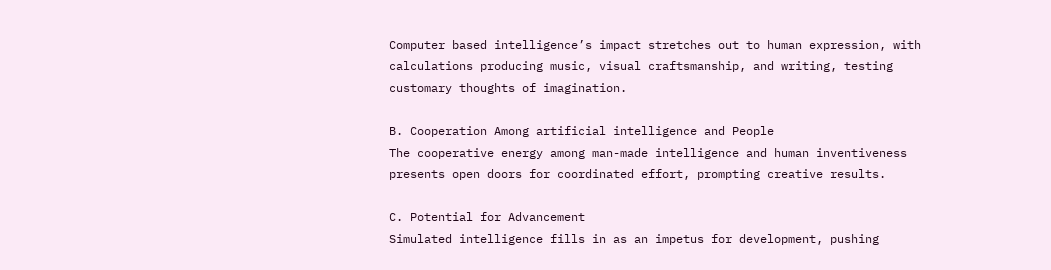Computer based intelligence’s impact stretches out to human expression, with calculations producing music, visual craftsmanship, and writing, testing customary thoughts of imagination.

B. Cooperation Among artificial intelligence and People
The cooperative energy among man-made intelligence and human inventiveness presents open doors for coordinated effort, prompting creative results.

C. Potential for Advancement
Simulated intelligence fills in as an impetus for development, pushing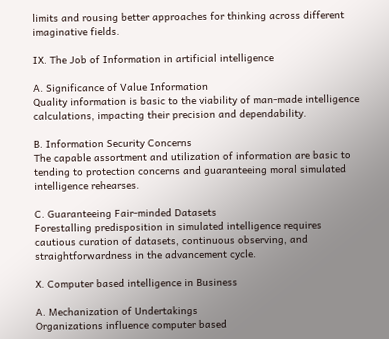limits and rousing better approaches for thinking across different imaginative fields.

IX. The Job of Information in artificial intelligence

A. Significance of Value Information
Quality information is basic to the viability of man-made intelligence calculations, impacting their precision and dependability.

B. Information Security Concerns
The capable assortment and utilization of information are basic to tending to protection concerns and guaranteeing moral simulated intelligence rehearses.

C. Guaranteeing Fair-minded Datasets
Forestalling predisposition in simulated intelligence requires cautious curation of datasets, continuous observing, and straightforwardness in the advancement cycle.

X. Computer based intelligence in Business

A. Mechanization of Undertakings
Organizations influence computer based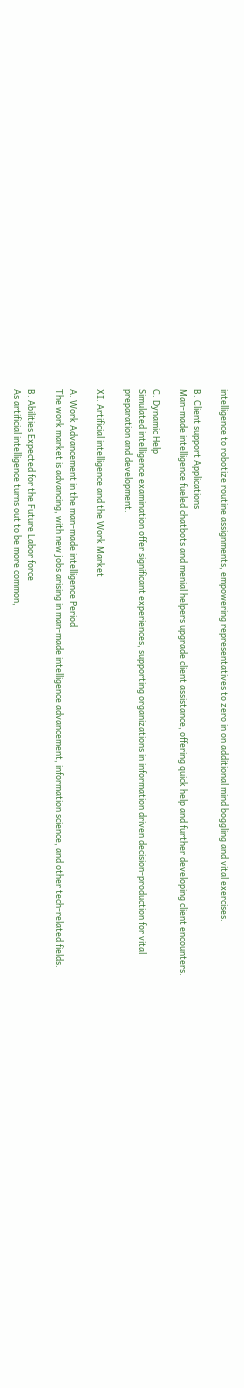intelligence to robotize routine assignments, empowering representatives to zero in on additional mind boggling and vital exercises.

B. Client support Applications
Man-made intelligence fueled chatbots and menial helpers upgrade client assistance, offering quick help and further developing client encounters.

C. Dynamic Help
Simulated intelligence examination offer significant experiences, supporting organizations in information driven decision-production for vital preparation and development.

XI. Artificial intelligence and the Work Market

A. Work Advancement in the man-made intelligence Period
The work market is advancing, with new jobs arising in man-made intelligence advancement, information science, and other tech-related fields.

B. Abilities Expected for the Future Labor force
As artificial intelligence turns out to be more common,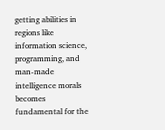getting abilities in regions like information science, programming, and man-made intelligence morals becomes fundamental for the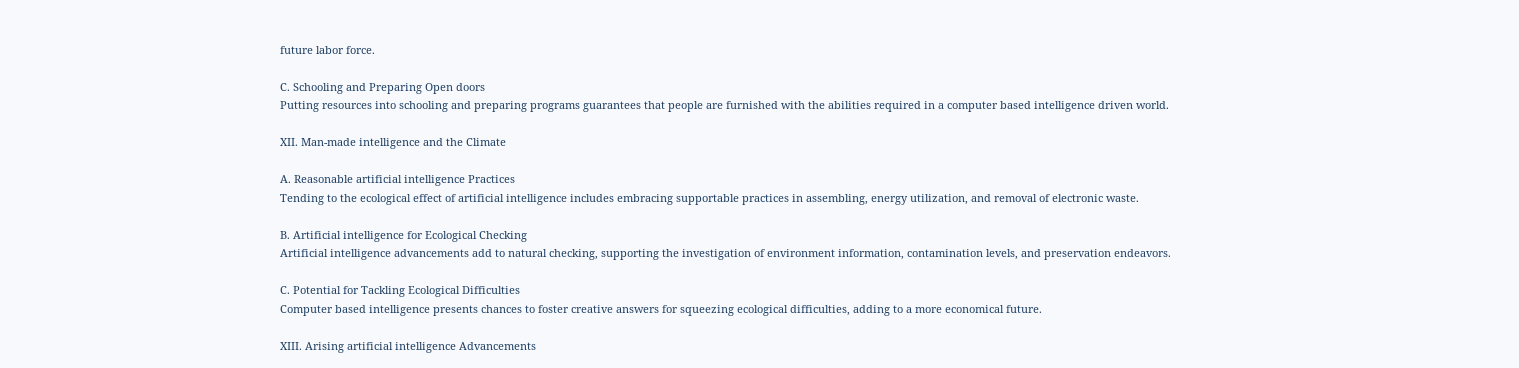future labor force.

C. Schooling and Preparing Open doors
Putting resources into schooling and preparing programs guarantees that people are furnished with the abilities required in a computer based intelligence driven world.

XII. Man-made intelligence and the Climate

A. Reasonable artificial intelligence Practices
Tending to the ecological effect of artificial intelligence includes embracing supportable practices in assembling, energy utilization, and removal of electronic waste.

B. Artificial intelligence for Ecological Checking
Artificial intelligence advancements add to natural checking, supporting the investigation of environment information, contamination levels, and preservation endeavors.

C. Potential for Tackling Ecological Difficulties
Computer based intelligence presents chances to foster creative answers for squeezing ecological difficulties, adding to a more economical future.

XIII. Arising artificial intelligence Advancements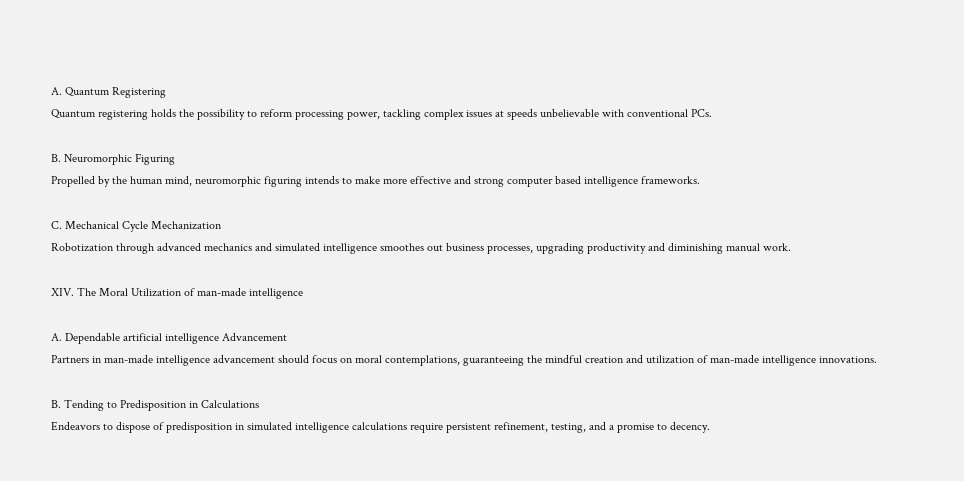A. Quantum Registering
Quantum registering holds the possibility to reform processing power, tackling complex issues at speeds unbelievable with conventional PCs.

B. Neuromorphic Figuring
Propelled by the human mind, neuromorphic figuring intends to make more effective and strong computer based intelligence frameworks.

C. Mechanical Cycle Mechanization
Robotization through advanced mechanics and simulated intelligence smoothes out business processes, upgrading productivity and diminishing manual work.

XIV. The Moral Utilization of man-made intelligence

A. Dependable artificial intelligence Advancement
Partners in man-made intelligence advancement should focus on moral contemplations, guaranteeing the mindful creation and utilization of man-made intelligence innovations.

B. Tending to Predisposition in Calculations
Endeavors to dispose of predisposition in simulated intelligence calculations require persistent refinement, testing, and a promise to decency.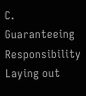C. Guaranteeing Responsibility
Laying out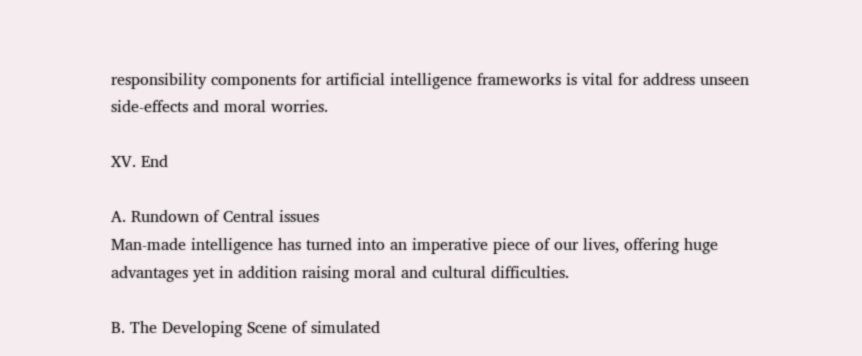responsibility components for artificial intelligence frameworks is vital for address unseen side-effects and moral worries.

XV. End

A. Rundown of Central issues
Man-made intelligence has turned into an imperative piece of our lives, offering huge advantages yet in addition raising moral and cultural difficulties.

B. The Developing Scene of simulated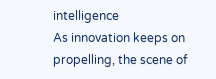intelligence
As innovation keeps on propelling, the scene of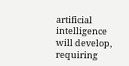artificial intelligence will develop, requiring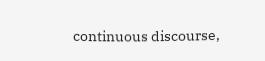continuous discourse,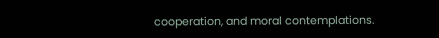cooperation, and moral contemplations.